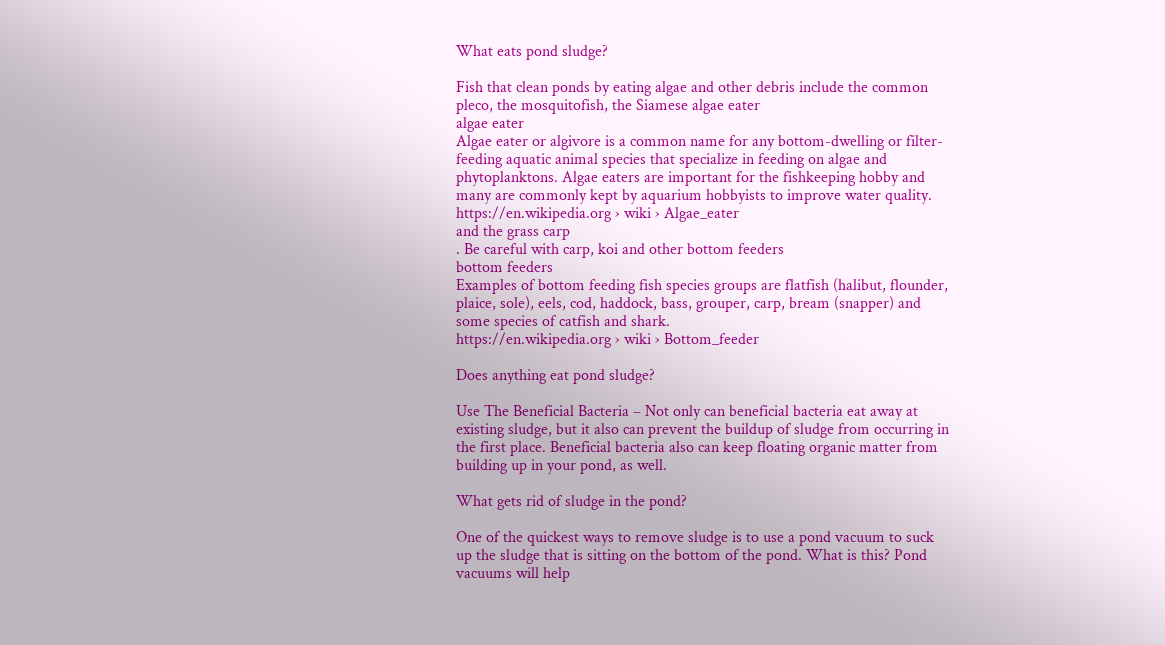What eats pond sludge?

Fish that clean ponds by eating algae and other debris include the common pleco, the mosquitofish, the Siamese algae eater
algae eater
Algae eater or algivore is a common name for any bottom-dwelling or filter-feeding aquatic animal species that specialize in feeding on algae and phytoplanktons. Algae eaters are important for the fishkeeping hobby and many are commonly kept by aquarium hobbyists to improve water quality.
https://en.wikipedia.org › wiki › Algae_eater
and the grass carp
. Be careful with carp, koi and other bottom feeders
bottom feeders
Examples of bottom feeding fish species groups are flatfish (halibut, flounder, plaice, sole), eels, cod, haddock, bass, grouper, carp, bream (snapper) and some species of catfish and shark.
https://en.wikipedia.org › wiki › Bottom_feeder

Does anything eat pond sludge?

Use The Beneficial Bacteria – Not only can beneficial bacteria eat away at existing sludge, but it also can prevent the buildup of sludge from occurring in the first place. Beneficial bacteria also can keep floating organic matter from building up in your pond, as well.

What gets rid of sludge in the pond?

One of the quickest ways to remove sludge is to use a pond vacuum to suck up the sludge that is sitting on the bottom of the pond. What is this? Pond vacuums will help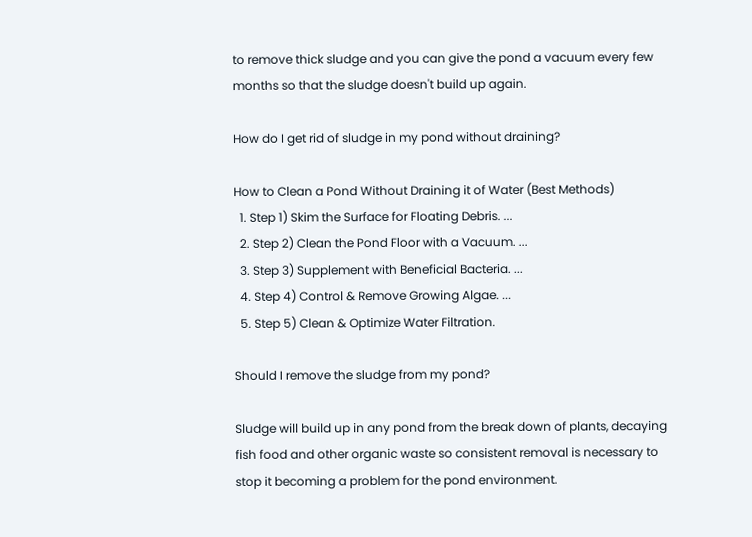to remove thick sludge and you can give the pond a vacuum every few months so that the sludge doesn't build up again.

How do I get rid of sludge in my pond without draining?

How to Clean a Pond Without Draining it of Water (Best Methods)
  1. Step 1) Skim the Surface for Floating Debris. ...
  2. Step 2) Clean the Pond Floor with a Vacuum. ...
  3. Step 3) Supplement with Beneficial Bacteria. ...
  4. Step 4) Control & Remove Growing Algae. ...
  5. Step 5) Clean & Optimize Water Filtration.

Should I remove the sludge from my pond?

Sludge will build up in any pond from the break down of plants, decaying fish food and other organic waste so consistent removal is necessary to stop it becoming a problem for the pond environment.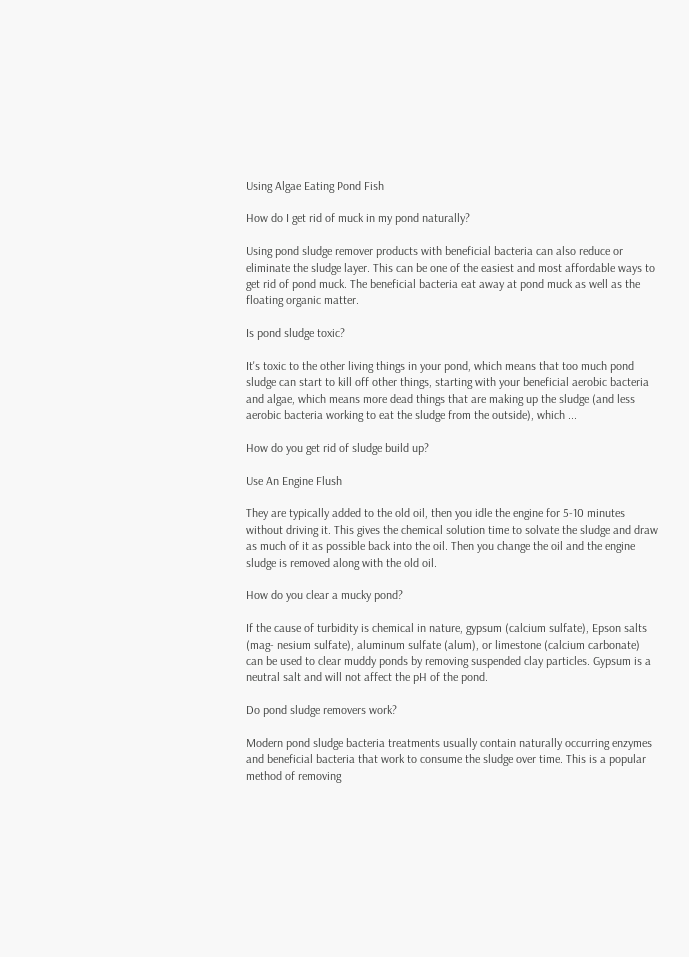Using Algae Eating Pond Fish

How do I get rid of muck in my pond naturally?

Using pond sludge remover products with beneficial bacteria can also reduce or eliminate the sludge layer. This can be one of the easiest and most affordable ways to get rid of pond muck. The beneficial bacteria eat away at pond muck as well as the floating organic matter.

Is pond sludge toxic?

It's toxic to the other living things in your pond, which means that too much pond sludge can start to kill off other things, starting with your beneficial aerobic bacteria and algae, which means more dead things that are making up the sludge (and less aerobic bacteria working to eat the sludge from the outside), which ...

How do you get rid of sludge build up?

Use An Engine Flush

They are typically added to the old oil, then you idle the engine for 5-10 minutes without driving it. This gives the chemical solution time to solvate the sludge and draw as much of it as possible back into the oil. Then you change the oil and the engine sludge is removed along with the old oil.

How do you clear a mucky pond?

If the cause of turbidity is chemical in nature, gypsum (calcium sulfate), Epson salts (mag- nesium sulfate), aluminum sulfate (alum), or limestone (calcium carbonate) can be used to clear muddy ponds by removing suspended clay particles. Gypsum is a neutral salt and will not affect the pH of the pond.

Do pond sludge removers work?

Modern pond sludge bacteria treatments usually contain naturally occurring enzymes and beneficial bacteria that work to consume the sludge over time. This is a popular method of removing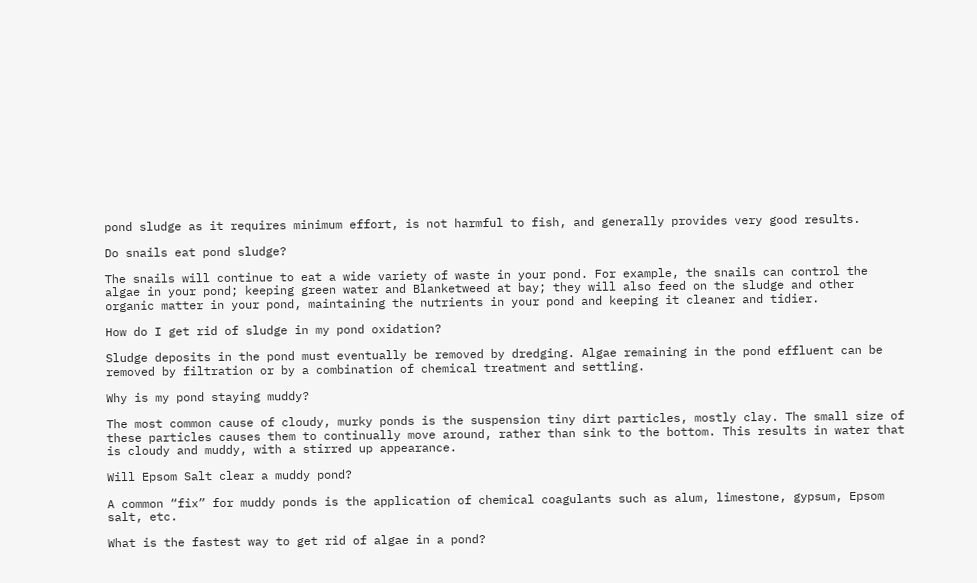pond sludge as it requires minimum effort, is not harmful to fish, and generally provides very good results.

Do snails eat pond sludge?

The snails will continue to eat a wide variety of waste in your pond. For example, the snails can control the algae in your pond; keeping green water and Blanketweed at bay; they will also feed on the sludge and other organic matter in your pond, maintaining the nutrients in your pond and keeping it cleaner and tidier.

How do I get rid of sludge in my pond oxidation?

Sludge deposits in the pond must eventually be removed by dredging. Algae remaining in the pond effluent can be removed by filtration or by a combination of chemical treatment and settling.

Why is my pond staying muddy?

The most common cause of cloudy, murky ponds is the suspension tiny dirt particles, mostly clay. The small size of these particles causes them to continually move around, rather than sink to the bottom. This results in water that is cloudy and muddy, with a stirred up appearance.

Will Epsom Salt clear a muddy pond?

A common “fix” for muddy ponds is the application of chemical coagulants such as alum, limestone, gypsum, Epsom salt, etc.

What is the fastest way to get rid of algae in a pond?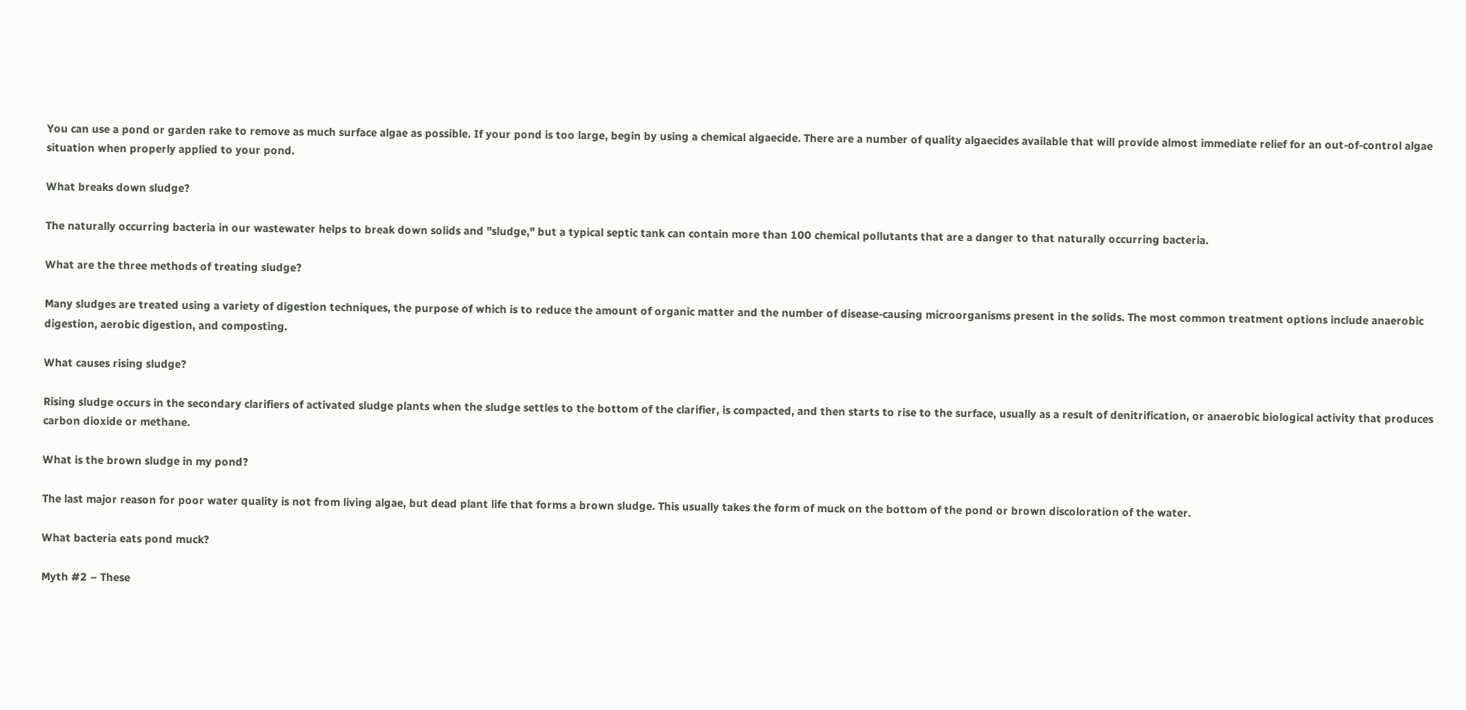You can use a pond or garden rake to remove as much surface algae as possible. If your pond is too large, begin by using a chemical algaecide. There are a number of quality algaecides available that will provide almost immediate relief for an out-of-control algae situation when properly applied to your pond.

What breaks down sludge?

The naturally occurring bacteria in our wastewater helps to break down solids and "sludge," but a typical septic tank can contain more than 100 chemical pollutants that are a danger to that naturally occurring bacteria.

What are the three methods of treating sludge?

Many sludges are treated using a variety of digestion techniques, the purpose of which is to reduce the amount of organic matter and the number of disease-causing microorganisms present in the solids. The most common treatment options include anaerobic digestion, aerobic digestion, and composting.

What causes rising sludge?

Rising sludge occurs in the secondary clarifiers of activated sludge plants when the sludge settles to the bottom of the clarifier, is compacted, and then starts to rise to the surface, usually as a result of denitrification, or anaerobic biological activity that produces carbon dioxide or methane.

What is the brown sludge in my pond?

The last major reason for poor water quality is not from living algae, but dead plant life that forms a brown sludge. This usually takes the form of muck on the bottom of the pond or brown discoloration of the water.

What bacteria eats pond muck?

Myth #2 – These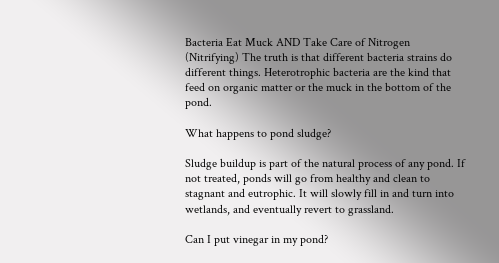Bacteria Eat Muck AND Take Care of Nitrogen (Nitrifying) The truth is that different bacteria strains do different things. Heterotrophic bacteria are the kind that feed on organic matter or the muck in the bottom of the pond.

What happens to pond sludge?

Sludge buildup is part of the natural process of any pond. If not treated, ponds will go from healthy and clean to stagnant and eutrophic. It will slowly fill in and turn into wetlands, and eventually revert to grassland.

Can I put vinegar in my pond?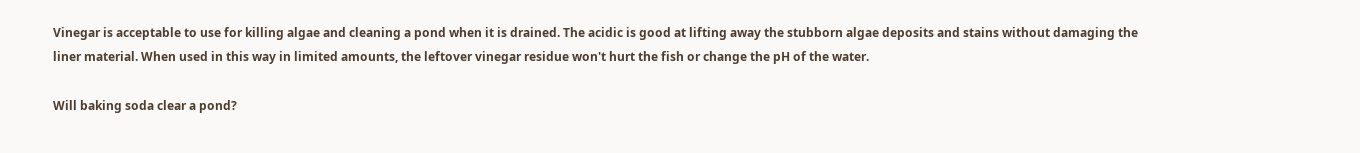Vinegar is acceptable to use for killing algae and cleaning a pond when it is drained. The acidic is good at lifting away the stubborn algae deposits and stains without damaging the liner material. When used in this way in limited amounts, the leftover vinegar residue won't hurt the fish or change the pH of the water.

Will baking soda clear a pond?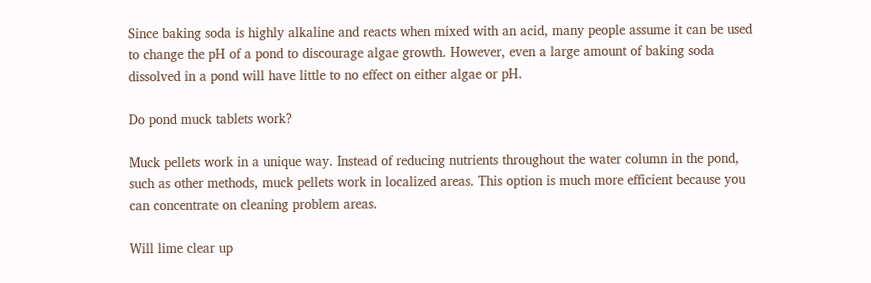Since baking soda is highly alkaline and reacts when mixed with an acid, many people assume it can be used to change the pH of a pond to discourage algae growth. However, even a large amount of baking soda dissolved in a pond will have little to no effect on either algae or pH.

Do pond muck tablets work?

Muck pellets work in a unique way. Instead of reducing nutrients throughout the water column in the pond, such as other methods, muck pellets work in localized areas. This option is much more efficient because you can concentrate on cleaning problem areas.

Will lime clear up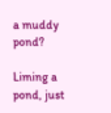a muddy pond?

Liming a pond, just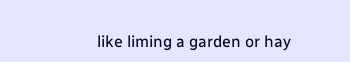like liming a garden or hay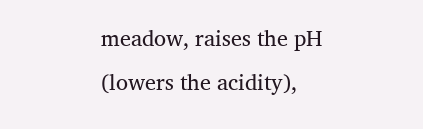meadow, raises the pH (lowers the acidity),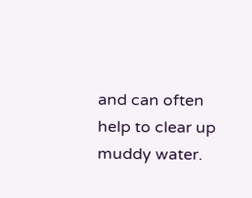and can often help to clear up muddy water.